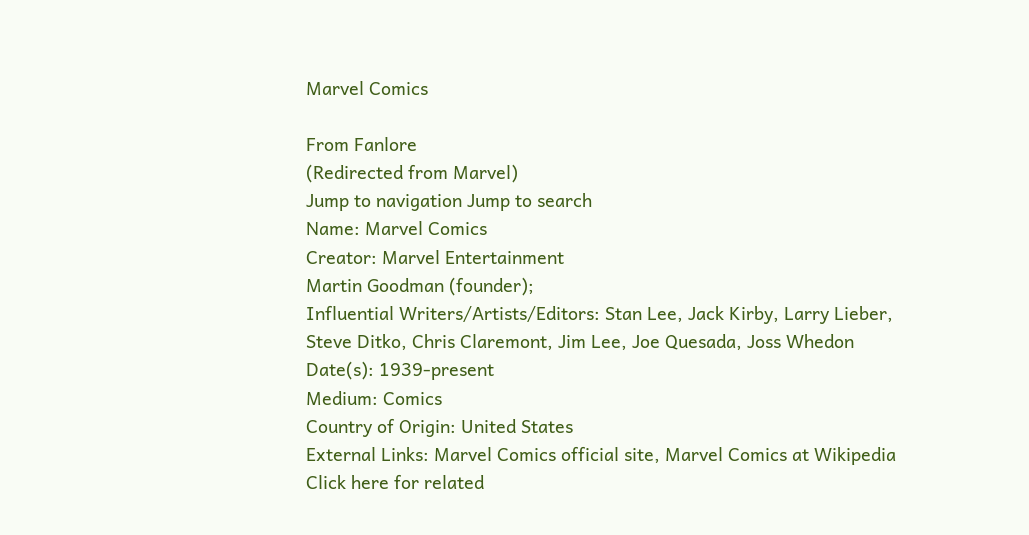Marvel Comics

From Fanlore
(Redirected from Marvel)
Jump to navigation Jump to search
Name: Marvel Comics
Creator: Marvel Entertainment
Martin Goodman (founder);
Influential Writers/Artists/Editors: Stan Lee, Jack Kirby, Larry Lieber, Steve Ditko, Chris Claremont, Jim Lee, Joe Quesada, Joss Whedon
Date(s): 1939-present
Medium: Comics
Country of Origin: United States
External Links: Marvel Comics official site, Marvel Comics at Wikipedia
Click here for related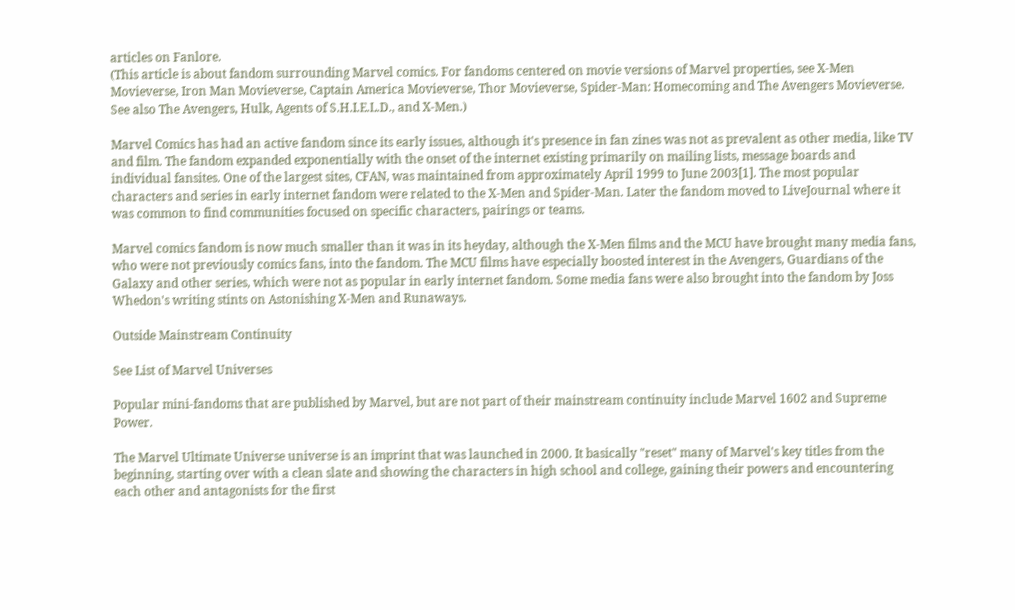articles on Fanlore.
(This article is about fandom surrounding Marvel comics. For fandoms centered on movie versions of Marvel properties, see X-Men Movieverse, Iron Man Movieverse, Captain America Movieverse, Thor Movieverse, Spider-Man: Homecoming and The Avengers Movieverse. See also The Avengers, Hulk, Agents of S.H.I.E.L.D., and X-Men.)

Marvel Comics has had an active fandom since its early issues, although it's presence in fan zines was not as prevalent as other media, like TV and film. The fandom expanded exponentially with the onset of the internet existing primarily on mailing lists, message boards and individual fansites. One of the largest sites, CFAN, was maintained from approximately April 1999 to June 2003[1]. The most popular characters and series in early internet fandom were related to the X-Men and Spider-Man. Later the fandom moved to LiveJournal where it was common to find communities focused on specific characters, pairings or teams.

Marvel comics fandom is now much smaller than it was in its heyday, although the X-Men films and the MCU have brought many media fans, who were not previously comics fans, into the fandom. The MCU films have especially boosted interest in the Avengers, Guardians of the Galaxy and other series, which were not as popular in early internet fandom. Some media fans were also brought into the fandom by Joss Whedon's writing stints on Astonishing X-Men and Runaways.

Outside Mainstream Continuity

See List of Marvel Universes

Popular mini-fandoms that are published by Marvel, but are not part of their mainstream continuity include Marvel 1602 and Supreme Power.

The Marvel Ultimate Universe universe is an imprint that was launched in 2000. It basically "reset" many of Marvel's key titles from the beginning, starting over with a clean slate and showing the characters in high school and college, gaining their powers and encountering each other and antagonists for the first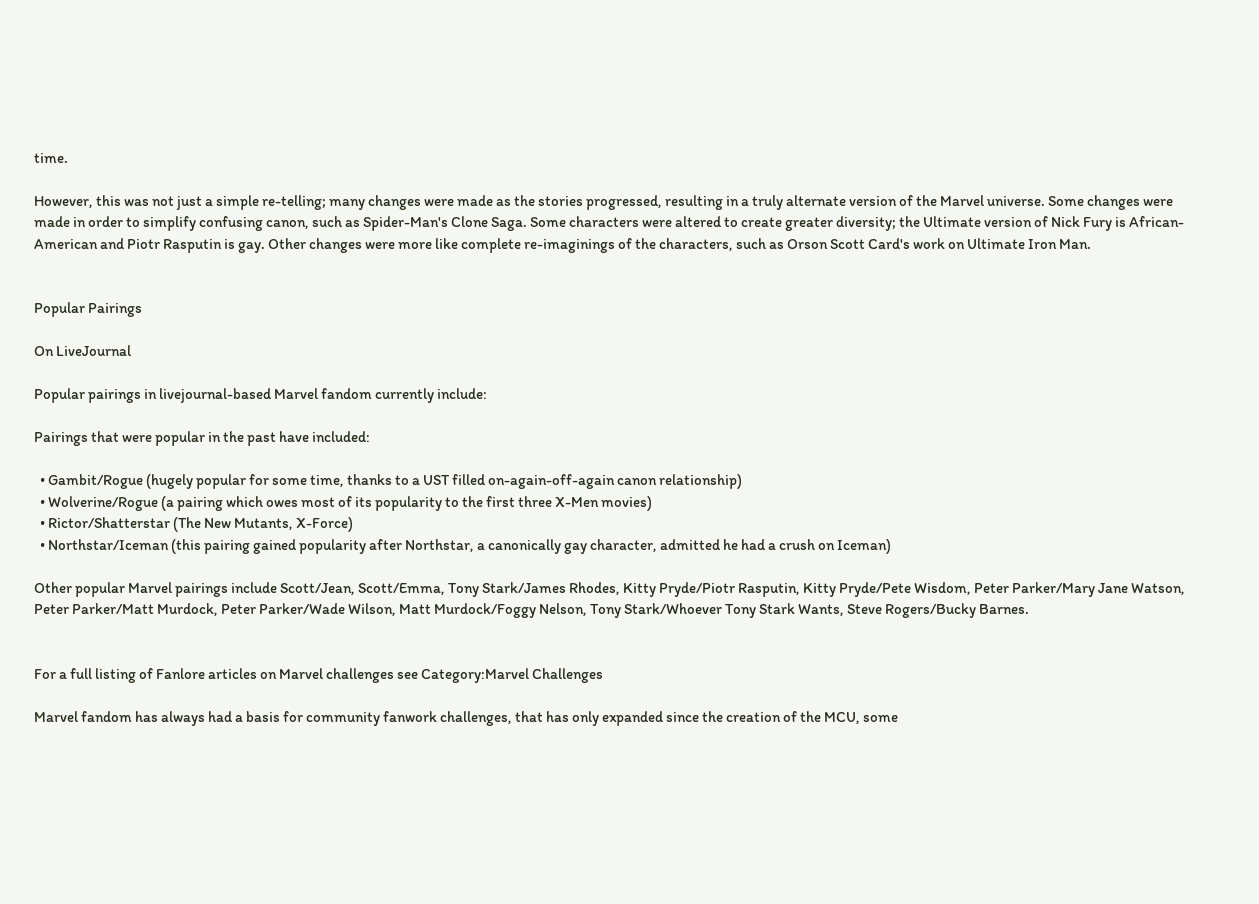time.

However, this was not just a simple re-telling; many changes were made as the stories progressed, resulting in a truly alternate version of the Marvel universe. Some changes were made in order to simplify confusing canon, such as Spider-Man's Clone Saga. Some characters were altered to create greater diversity; the Ultimate version of Nick Fury is African-American and Piotr Rasputin is gay. Other changes were more like complete re-imaginings of the characters, such as Orson Scott Card's work on Ultimate Iron Man.


Popular Pairings

On LiveJournal

Popular pairings in livejournal-based Marvel fandom currently include:

Pairings that were popular in the past have included:

  • Gambit/Rogue (hugely popular for some time, thanks to a UST filled on-again-off-again canon relationship)
  • Wolverine/Rogue (a pairing which owes most of its popularity to the first three X-Men movies)
  • Rictor/Shatterstar (The New Mutants, X-Force)
  • Northstar/Iceman (this pairing gained popularity after Northstar, a canonically gay character, admitted he had a crush on Iceman)

Other popular Marvel pairings include Scott/Jean, Scott/Emma, Tony Stark/James Rhodes, Kitty Pryde/Piotr Rasputin, Kitty Pryde/Pete Wisdom, Peter Parker/Mary Jane Watson, Peter Parker/Matt Murdock, Peter Parker/Wade Wilson, Matt Murdock/Foggy Nelson, Tony Stark/Whoever Tony Stark Wants, Steve Rogers/Bucky Barnes.


For a full listing of Fanlore articles on Marvel challenges see Category:Marvel Challenges

Marvel fandom has always had a basis for community fanwork challenges, that has only expanded since the creation of the MCU, some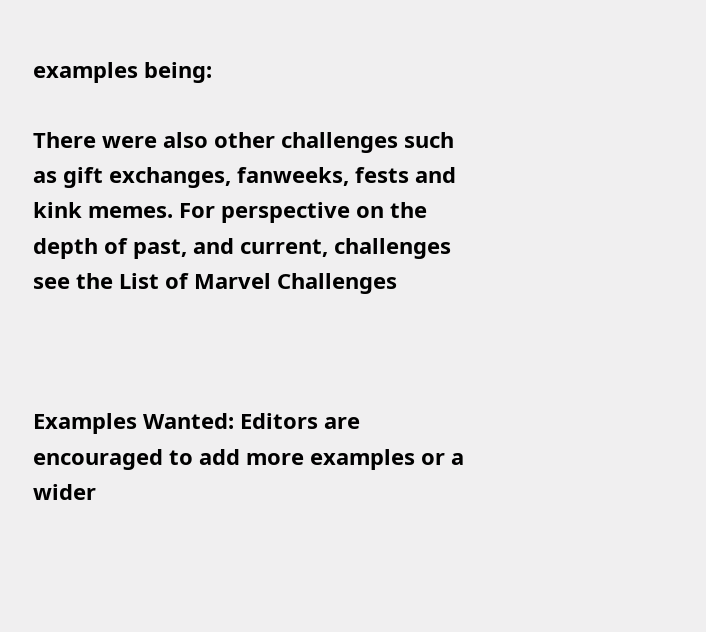examples being:

There were also other challenges such as gift exchanges, fanweeks, fests and kink memes. For perspective on the depth of past, and current, challenges see the List of Marvel Challenges



Examples Wanted: Editors are encouraged to add more examples or a wider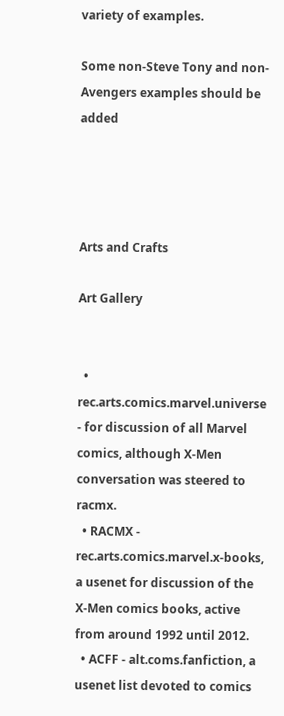variety of examples.

Some non-Steve Tony and non-Avengers examples should be added




Arts and Crafts

Art Gallery


  • rec.arts.comics.marvel.universe - for discussion of all Marvel comics, although X-Men conversation was steered to racmx.
  • RACMX - rec.arts.comics.marvel.x-books, a usenet for discussion of the X-Men comics books, active from around 1992 until 2012.
  • ACFF - alt.coms.fanfiction, a usenet list devoted to comics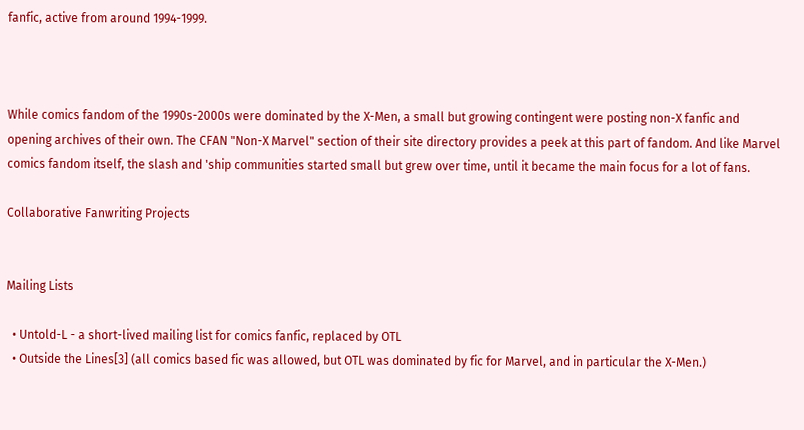fanfic, active from around 1994-1999.



While comics fandom of the 1990s-2000s were dominated by the X-Men, a small but growing contingent were posting non-X fanfic and opening archives of their own. The CFAN "Non-X Marvel" section of their site directory provides a peek at this part of fandom. And like Marvel comics fandom itself, the slash and 'ship communities started small but grew over time, until it became the main focus for a lot of fans.

Collaborative Fanwriting Projects


Mailing Lists

  • Untold-L - a short-lived mailing list for comics fanfic, replaced by OTL
  • Outside the Lines[3] (all comics based fic was allowed, but OTL was dominated by fic for Marvel, and in particular the X-Men.)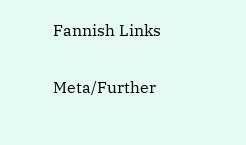Fannish Links

Meta/Further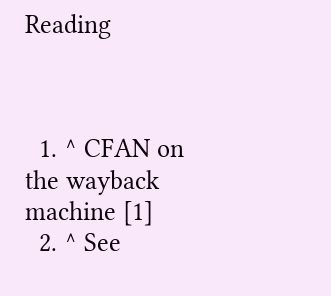Reading



  1. ^ CFAN on the wayback machine [1]
  2. ^ See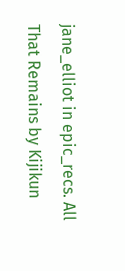jane_elliot in epic_recs. All That Remains by Kijikun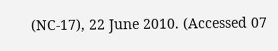(NC-17), 22 June 2010. (Accessed 07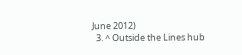June 2012)
  3. ^ Outside the Lines hub